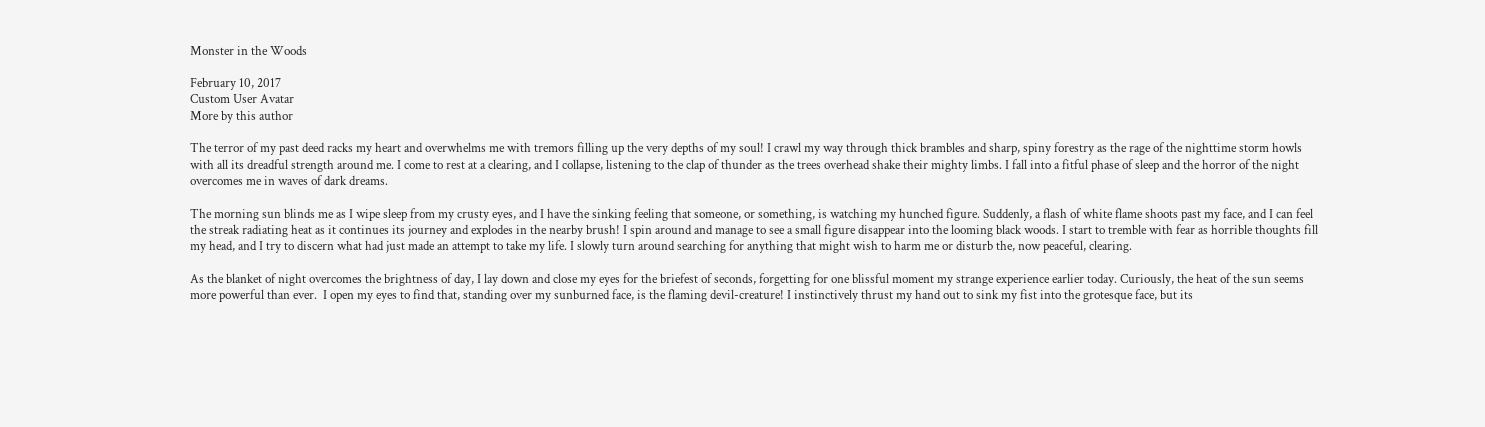Monster in the Woods

February 10, 2017
Custom User Avatar
More by this author

The terror of my past deed racks my heart and overwhelms me with tremors filling up the very depths of my soul! I crawl my way through thick brambles and sharp, spiny forestry as the rage of the nighttime storm howls with all its dreadful strength around me. I come to rest at a clearing, and I collapse, listening to the clap of thunder as the trees overhead shake their mighty limbs. I fall into a fitful phase of sleep and the horror of the night overcomes me in waves of dark dreams.

The morning sun blinds me as I wipe sleep from my crusty eyes, and I have the sinking feeling that someone, or something, is watching my hunched figure. Suddenly, a flash of white flame shoots past my face, and I can feel the streak radiating heat as it continues its journey and explodes in the nearby brush! I spin around and manage to see a small figure disappear into the looming black woods. I start to tremble with fear as horrible thoughts fill my head, and I try to discern what had just made an attempt to take my life. I slowly turn around searching for anything that might wish to harm me or disturb the, now peaceful, clearing.

As the blanket of night overcomes the brightness of day, I lay down and close my eyes for the briefest of seconds, forgetting for one blissful moment my strange experience earlier today. Curiously, the heat of the sun seems more powerful than ever.  I open my eyes to find that, standing over my sunburned face, is the flaming devil-creature! I instinctively thrust my hand out to sink my fist into the grotesque face, but its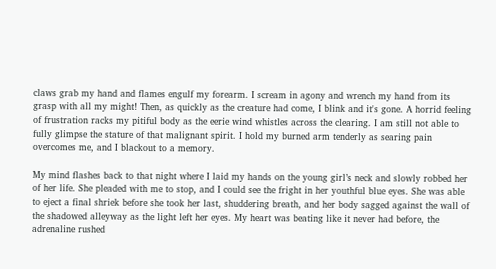claws grab my hand and flames engulf my forearm. I scream in agony and wrench my hand from its grasp with all my might! Then, as quickly as the creature had come, I blink and it's gone. A horrid feeling of frustration racks my pitiful body as the eerie wind whistles across the clearing. I am still not able to fully glimpse the stature of that malignant spirit. I hold my burned arm tenderly as searing pain overcomes me, and I blackout to a memory.

My mind flashes back to that night where I laid my hands on the young girl’s neck and slowly robbed her of her life. She pleaded with me to stop, and I could see the fright in her youthful blue eyes. She was able to eject a final shriek before she took her last, shuddering breath, and her body sagged against the wall of the shadowed alleyway as the light left her eyes. My heart was beating like it never had before, the adrenaline rushed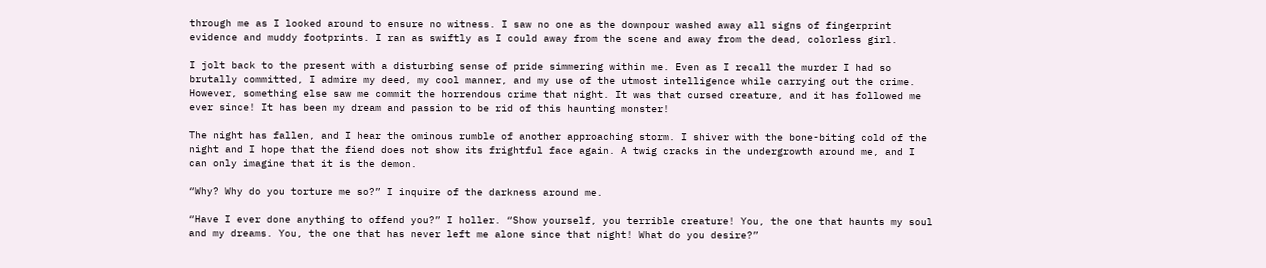through me as I looked around to ensure no witness. I saw no one as the downpour washed away all signs of fingerprint evidence and muddy footprints. I ran as swiftly as I could away from the scene and away from the dead, colorless girl.

I jolt back to the present with a disturbing sense of pride simmering within me. Even as I recall the murder I had so brutally committed, I admire my deed, my cool manner, and my use of the utmost intelligence while carrying out the crime. However, something else saw me commit the horrendous crime that night. It was that cursed creature, and it has followed me ever since! It has been my dream and passion to be rid of this haunting monster!

The night has fallen, and I hear the ominous rumble of another approaching storm. I shiver with the bone-biting cold of the night and I hope that the fiend does not show its frightful face again. A twig cracks in the undergrowth around me, and I can only imagine that it is the demon.

“Why? Why do you torture me so?” I inquire of the darkness around me.

“Have I ever done anything to offend you?” I holler. “Show yourself, you terrible creature! You, the one that haunts my soul and my dreams. You, the one that has never left me alone since that night! What do you desire?”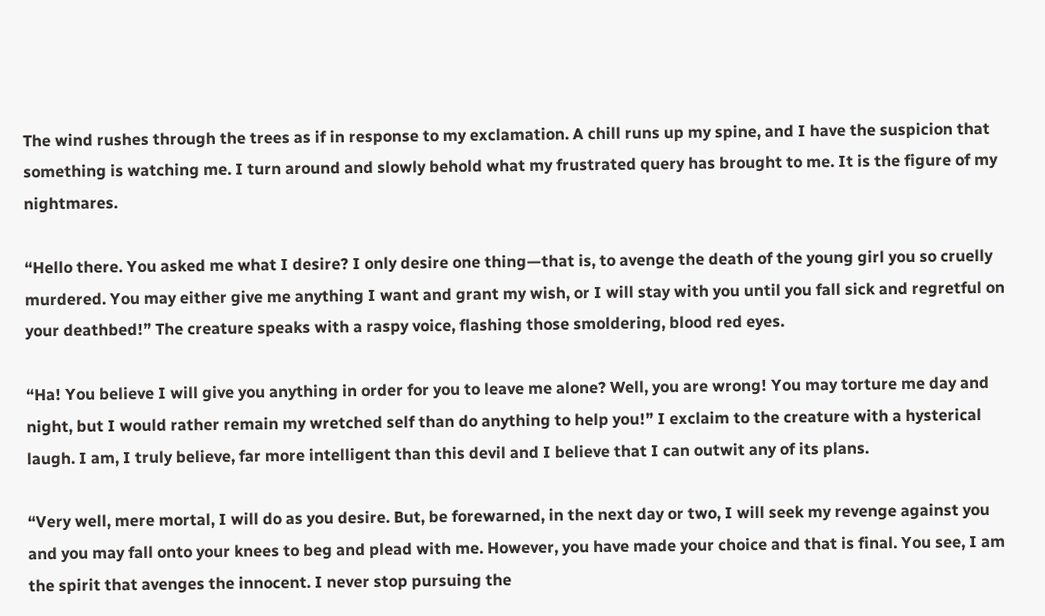The wind rushes through the trees as if in response to my exclamation. A chill runs up my spine, and I have the suspicion that something is watching me. I turn around and slowly behold what my frustrated query has brought to me. It is the figure of my nightmares.

“Hello there. You asked me what I desire? I only desire one thing—that is, to avenge the death of the young girl you so cruelly murdered. You may either give me anything I want and grant my wish, or I will stay with you until you fall sick and regretful on your deathbed!” The creature speaks with a raspy voice, flashing those smoldering, blood red eyes.

“Ha! You believe I will give you anything in order for you to leave me alone? Well, you are wrong! You may torture me day and night, but I would rather remain my wretched self than do anything to help you!” I exclaim to the creature with a hysterical laugh. I am, I truly believe, far more intelligent than this devil and I believe that I can outwit any of its plans.

“Very well, mere mortal, I will do as you desire. But, be forewarned, in the next day or two, I will seek my revenge against you and you may fall onto your knees to beg and plead with me. However, you have made your choice and that is final. You see, I am the spirit that avenges the innocent. I never stop pursuing the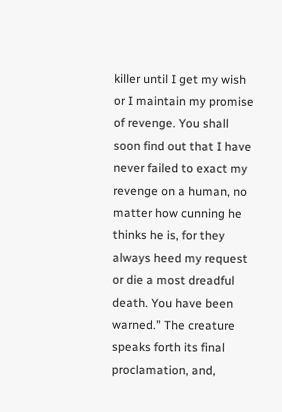killer until I get my wish or I maintain my promise of revenge. You shall soon find out that I have never failed to exact my revenge on a human, no matter how cunning he thinks he is, for they always heed my request or die a most dreadful death. You have been warned.” The creature speaks forth its final proclamation, and,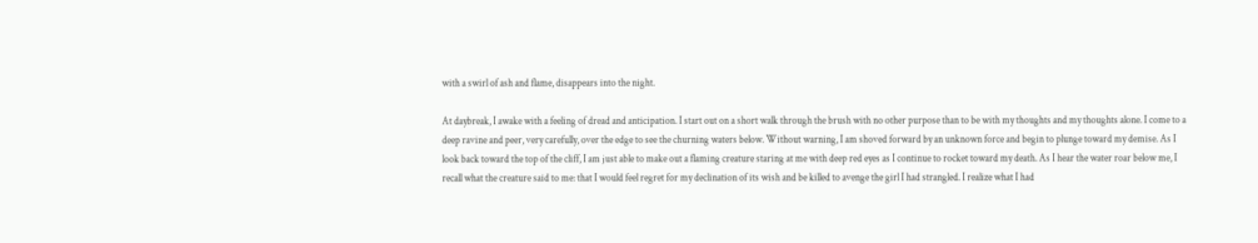with a swirl of ash and flame, disappears into the night.

At daybreak, I awake with a feeling of dread and anticipation. I start out on a short walk through the brush with no other purpose than to be with my thoughts and my thoughts alone. I come to a deep ravine and peer, very carefully, over the edge to see the churning waters below. Without warning, I am shoved forward by an unknown force and begin to plunge toward my demise. As I look back toward the top of the cliff, I am just able to make out a flaming creature staring at me with deep red eyes as I continue to rocket toward my death. As I hear the water roar below me, I recall what the creature said to me: that I would feel regret for my declination of its wish and be killed to avenge the girl I had strangled. I realize what I had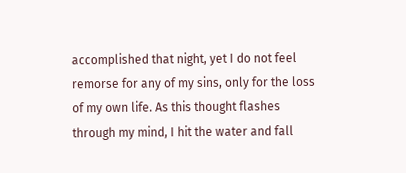accomplished that night, yet I do not feel remorse for any of my sins, only for the loss of my own life. As this thought flashes through my mind, I hit the water and fall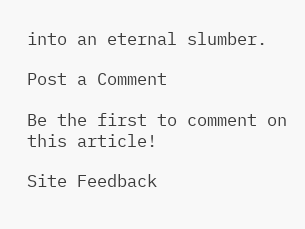into an eternal slumber.

Post a Comment

Be the first to comment on this article!

Site Feedback